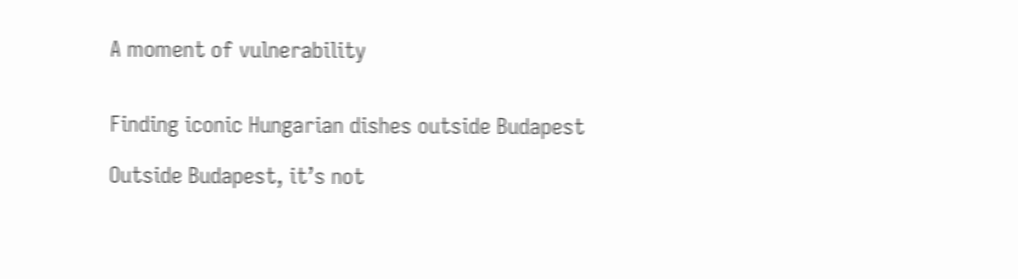A moment of vulnerability


Finding iconic Hungarian dishes outside Budapest

Outside Budapest, it’s not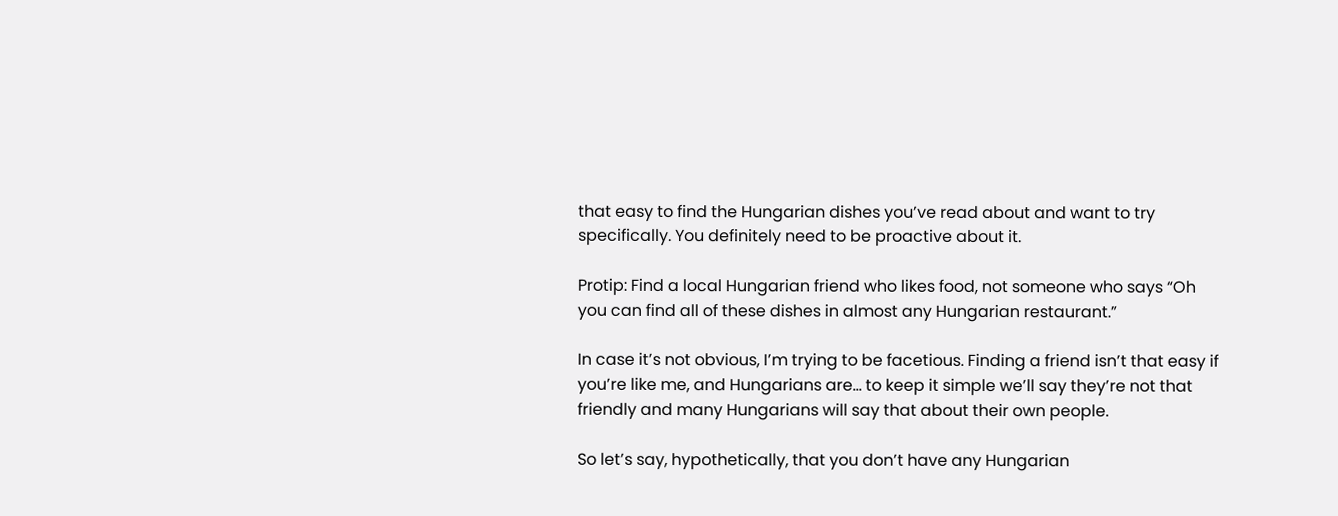that easy to find the Hungarian dishes you’ve read about and want to try specifically. You definitely need to be proactive about it.

Protip: Find a local Hungarian friend who likes food, not someone who says “Oh you can find all of these dishes in almost any Hungarian restaurant.”

In case it’s not obvious, I’m trying to be facetious. Finding a friend isn’t that easy if you’re like me, and Hungarians are… to keep it simple we’ll say they’re not that friendly and many Hungarians will say that about their own people.

So let’s say, hypothetically, that you don’t have any Hungarian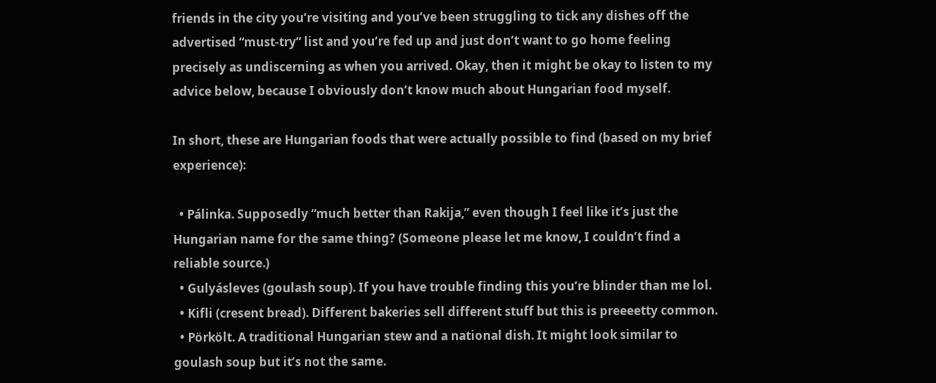friends in the city you’re visiting and you’ve been struggling to tick any dishes off the advertised “must-try” list and you’re fed up and just don’t want to go home feeling precisely as undiscerning as when you arrived. Okay, then it might be okay to listen to my advice below, because I obviously don’t know much about Hungarian food myself.

In short, these are Hungarian foods that were actually possible to find (based on my brief experience):

  • Pálinka. Supposedly “much better than Rakija,” even though I feel like it’s just the Hungarian name for the same thing? (Someone please let me know, I couldn’t find a reliable source.)
  • Gulyásleves (goulash soup). If you have trouble finding this you’re blinder than me lol.
  • Kifli (cresent bread). Different bakeries sell different stuff but this is preeeetty common.
  • Pörkölt. A traditional Hungarian stew and a national dish. It might look similar to goulash soup but it’s not the same.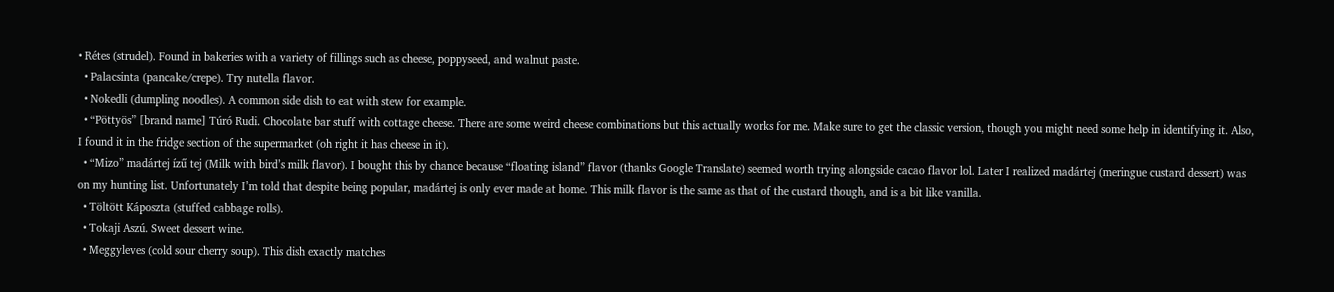• Rétes (strudel). Found in bakeries with a variety of fillings such as cheese, poppyseed, and walnut paste.
  • Palacsinta (pancake/crepe). Try nutella flavor.
  • Nokedli (dumpling noodles). A common side dish to eat with stew for example.
  • “Pöttyös” [brand name] Túró Rudi. Chocolate bar stuff with cottage cheese. There are some weird cheese combinations but this actually works for me. Make sure to get the classic version, though you might need some help in identifying it. Also, I found it in the fridge section of the supermarket (oh right it has cheese in it).
  • “Mizo” madártej ízű tej (Milk with bird’s milk flavor). I bought this by chance because “floating island” flavor (thanks Google Translate) seemed worth trying alongside cacao flavor lol. Later I realized madártej (meringue custard dessert) was on my hunting list. Unfortunately I’m told that despite being popular, madártej is only ever made at home. This milk flavor is the same as that of the custard though, and is a bit like vanilla.
  • Töltött Káposzta (stuffed cabbage rolls).
  • Tokaji Aszú. Sweet dessert wine.
  • Meggyleves (cold sour cherry soup). This dish exactly matches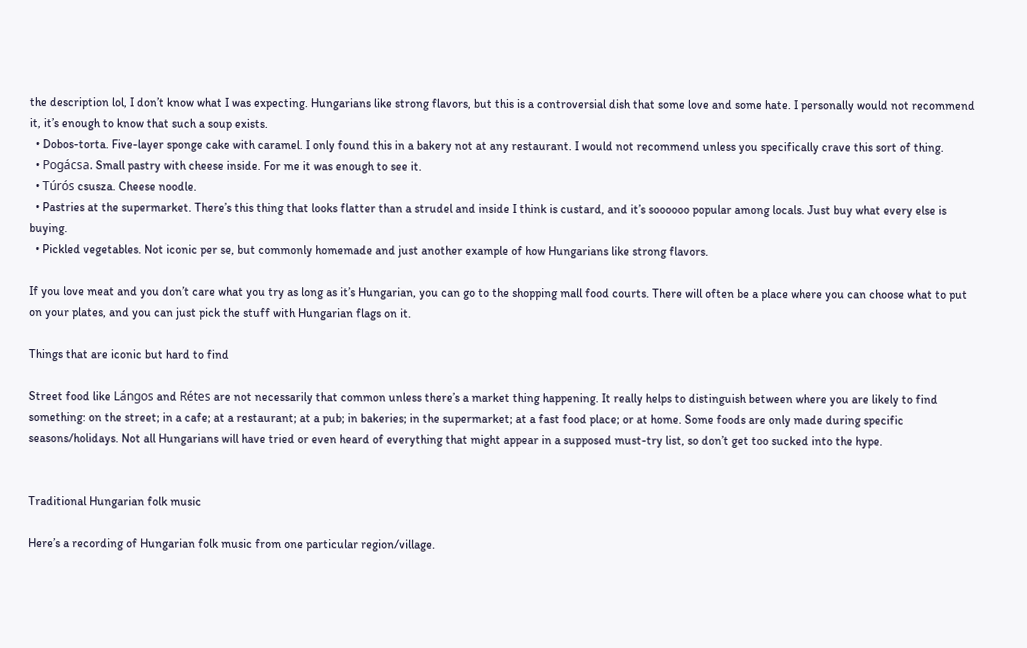the description lol, I don’t know what I was expecting. Hungarians like strong flavors, but this is a controversial dish that some love and some hate. I personally would not recommend it, it’s enough to know that such a soup exists.
  • Dobos-torta. Five-layer sponge cake with caramel. I only found this in a bakery not at any restaurant. I would not recommend unless you specifically crave this sort of thing.
  • Pogácsa. Small pastry with cheese inside. For me it was enough to see it.
  • Túrós csusza. Cheese noodle.
  • Pastries at the supermarket. There’s this thing that looks flatter than a strudel and inside I think is custard, and it’s soooooo popular among locals. Just buy what every else is buying.
  • Pickled vegetables. Not iconic per se, but commonly homemade and just another example of how Hungarians like strong flavors.

If you love meat and you don’t care what you try as long as it’s Hungarian, you can go to the shopping mall food courts. There will often be a place where you can choose what to put on your plates, and you can just pick the stuff with Hungarian flags on it.

Things that are iconic but hard to find

Street food like Lángos and Rétes are not necessarily that common unless there’s a market thing happening. It really helps to distinguish between where you are likely to find something: on the street; in a cafe; at a restaurant; at a pub; in bakeries; in the supermarket; at a fast food place; or at home. Some foods are only made during specific seasons/holidays. Not all Hungarians will have tried or even heard of everything that might appear in a supposed must-try list, so don’t get too sucked into the hype.


Traditional Hungarian folk music

Here’s a recording of Hungarian folk music from one particular region/village.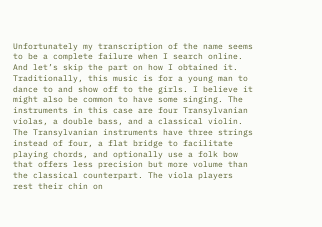Unfortunately my transcription of the name seems to be a complete failure when I search online. And let’s skip the part on how I obtained it. Traditionally, this music is for a young man to dance to and show off to the girls. I believe it might also be common to have some singing. The instruments in this case are four Transylvanian violas, a double bass, and a classical violin. The Transylvanian instruments have three strings instead of four, a flat bridge to facilitate playing chords, and optionally use a folk bow that offers less precision but more volume than the classical counterpart. The viola players rest their chin on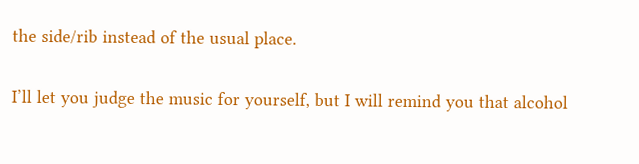the side/rib instead of the usual place.

I’ll let you judge the music for yourself, but I will remind you that alcohol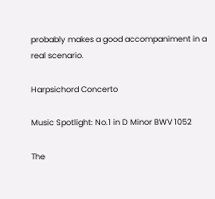probably makes a good accompaniment in a real scenario.

Harpsichord Concerto

Music Spotlight: No.1 in D Minor BWV 1052

The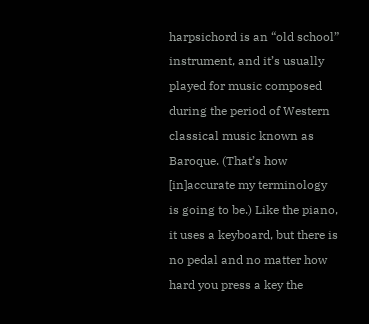harpsichord is an “old school” instrument, and it’s usually played for music composed during the period of Western classical music known as Baroque. (That’s how [in]accurate my terminology is going to be.) Like the piano, it uses a keyboard, but there is no pedal and no matter how hard you press a key the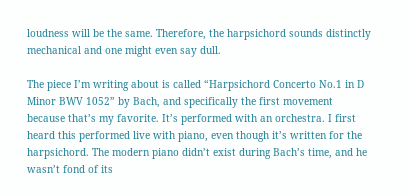loudness will be the same. Therefore, the harpsichord sounds distinctly mechanical and one might even say dull.

The piece I’m writing about is called “Harpsichord Concerto No.1 in D Minor BWV 1052” by Bach, and specifically the first movement because that’s my favorite. It’s performed with an orchestra. I first heard this performed live with piano, even though it’s written for the harpsichord. The modern piano didn’t exist during Bach’s time, and he wasn’t fond of its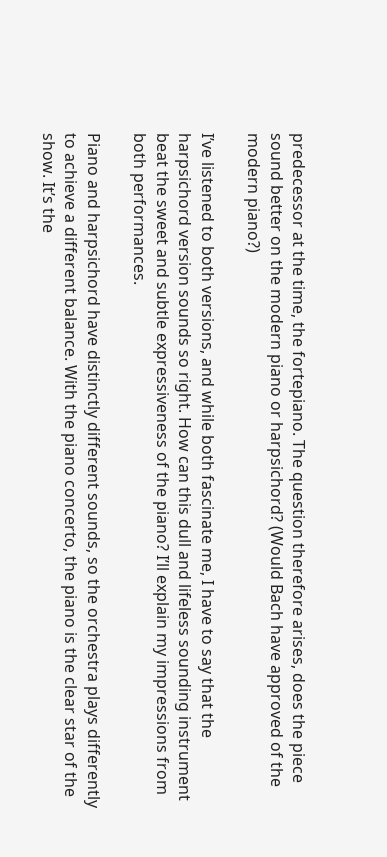predecessor at the time, the fortepiano. The question therefore arises, does the piece sound better on the modern piano or harpsichord? (Would Bach have approved of the modern piano?)

I’ve listened to both versions, and while both fascinate me, I have to say that the harpsichord version sounds so right. How can this dull and lifeless sounding instrument beat the sweet and subtle expressiveness of the piano? I’ll explain my impressions from both performances.

Piano and harpsichord have distinctly different sounds, so the orchestra plays differently to achieve a different balance. With the piano concerto, the piano is the clear star of the show. It’s the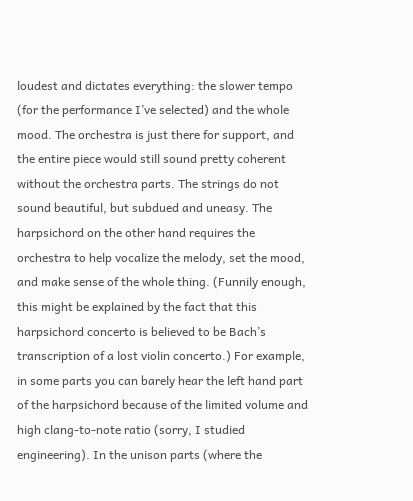loudest and dictates everything: the slower tempo (for the performance I’ve selected) and the whole mood. The orchestra is just there for support, and the entire piece would still sound pretty coherent without the orchestra parts. The strings do not sound beautiful, but subdued and uneasy. The harpsichord on the other hand requires the orchestra to help vocalize the melody, set the mood, and make sense of the whole thing. (Funnily enough, this might be explained by the fact that this harpsichord concerto is believed to be Bach’s transcription of a lost violin concerto.) For example, in some parts you can barely hear the left hand part of the harpsichord because of the limited volume and high clang-to-note ratio (sorry, I studied engineering). In the unison parts (where the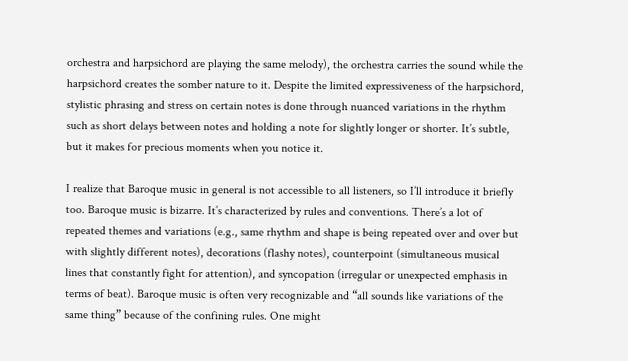orchestra and harpsichord are playing the same melody), the orchestra carries the sound while the harpsichord creates the somber nature to it. Despite the limited expressiveness of the harpsichord, stylistic phrasing and stress on certain notes is done through nuanced variations in the rhythm such as short delays between notes and holding a note for slightly longer or shorter. It’s subtle, but it makes for precious moments when you notice it.

I realize that Baroque music in general is not accessible to all listeners, so I’ll introduce it briefly too. Baroque music is bizarre. It’s characterized by rules and conventions. There’s a lot of repeated themes and variations (e.g., same rhythm and shape is being repeated over and over but with slightly different notes), decorations (flashy notes), counterpoint (simultaneous musical lines that constantly fight for attention), and syncopation (irregular or unexpected emphasis in terms of beat). Baroque music is often very recognizable and “all sounds like variations of the same thing” because of the confining rules. One might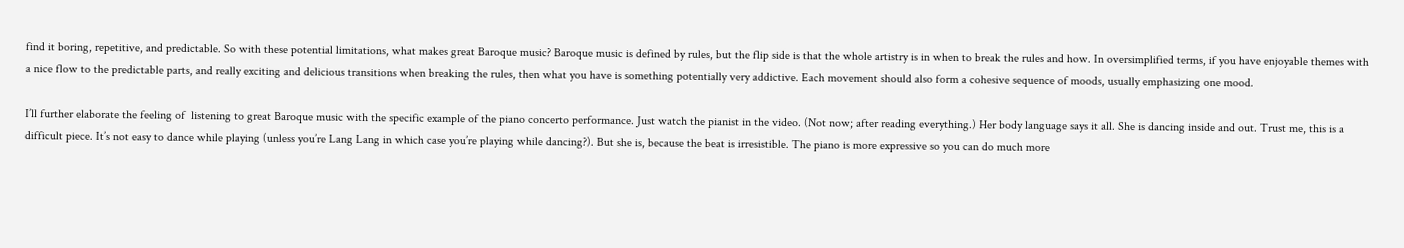find it boring, repetitive, and predictable. So with these potential limitations, what makes great Baroque music? Baroque music is defined by rules, but the flip side is that the whole artistry is in when to break the rules and how. In oversimplified terms, if you have enjoyable themes with a nice flow to the predictable parts, and really exciting and delicious transitions when breaking the rules, then what you have is something potentially very addictive. Each movement should also form a cohesive sequence of moods, usually emphasizing one mood.

I’ll further elaborate the feeling of  listening to great Baroque music with the specific example of the piano concerto performance. Just watch the pianist in the video. (Not now; after reading everything.) Her body language says it all. She is dancing inside and out. Trust me, this is a difficult piece. It’s not easy to dance while playing (unless you’re Lang Lang in which case you’re playing while dancing?). But she is, because the beat is irresistible. The piano is more expressive so you can do much more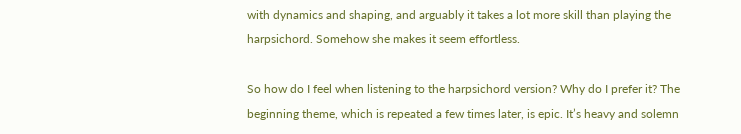with dynamics and shaping, and arguably it takes a lot more skill than playing the harpsichord. Somehow she makes it seem effortless.

So how do I feel when listening to the harpsichord version? Why do I prefer it? The beginning theme, which is repeated a few times later, is epic. It’s heavy and solemn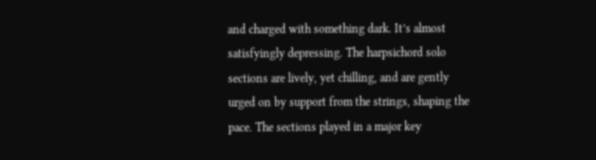and charged with something dark. It’s almost satisfyingly depressing. The harpsichord solo sections are lively, yet chilling, and are gently urged on by support from the strings, shaping the pace. The sections played in a major key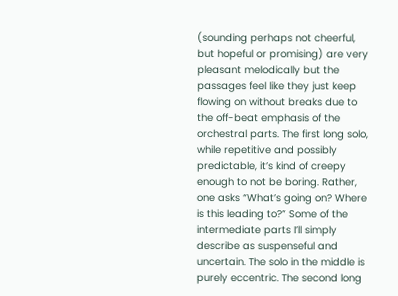(sounding perhaps not cheerful, but hopeful or promising) are very pleasant melodically but the passages feel like they just keep flowing on without breaks due to the off-beat emphasis of the orchestral parts. The first long solo, while repetitive and possibly predictable, it’s kind of creepy enough to not be boring. Rather, one asks “What’s going on? Where is this leading to?” Some of the intermediate parts I’ll simply describe as suspenseful and uncertain. The solo in the middle is purely eccentric. The second long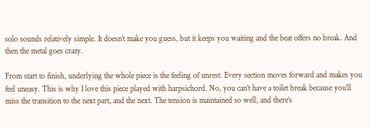solo sounds relatively simple. It doesn’t make you guess, but it keeps you waiting and the beat offers no break. And then the metal goes crazy.

From start to finish, underlying the whole piece is the feeling of unrest. Every section moves forward and makes you feel uneasy. This is why I love this piece played with harpsichord. No, you can’t have a toilet break because you’ll miss the transition to the next part, and the next. The tension is maintained so well, and there’s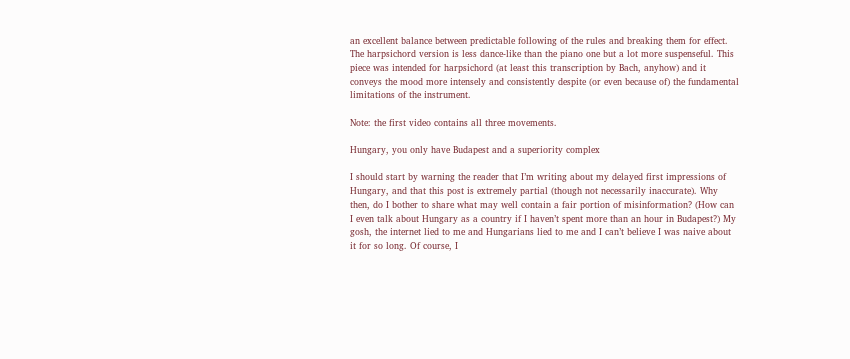an excellent balance between predictable following of the rules and breaking them for effect. The harpsichord version is less dance-like than the piano one but a lot more suspenseful. This piece was intended for harpsichord (at least this transcription by Bach, anyhow) and it conveys the mood more intensely and consistently despite (or even because of) the fundamental limitations of the instrument.

Note: the first video contains all three movements.

Hungary, you only have Budapest and a superiority complex

I should start by warning the reader that I’m writing about my delayed first impressions of Hungary, and that this post is extremely partial (though not necessarily inaccurate). Why then, do I bother to share what may well contain a fair portion of misinformation? (How can I even talk about Hungary as a country if I haven’t spent more than an hour in Budapest?) My gosh, the internet lied to me and Hungarians lied to me and I can’t believe I was naive about it for so long. Of course, I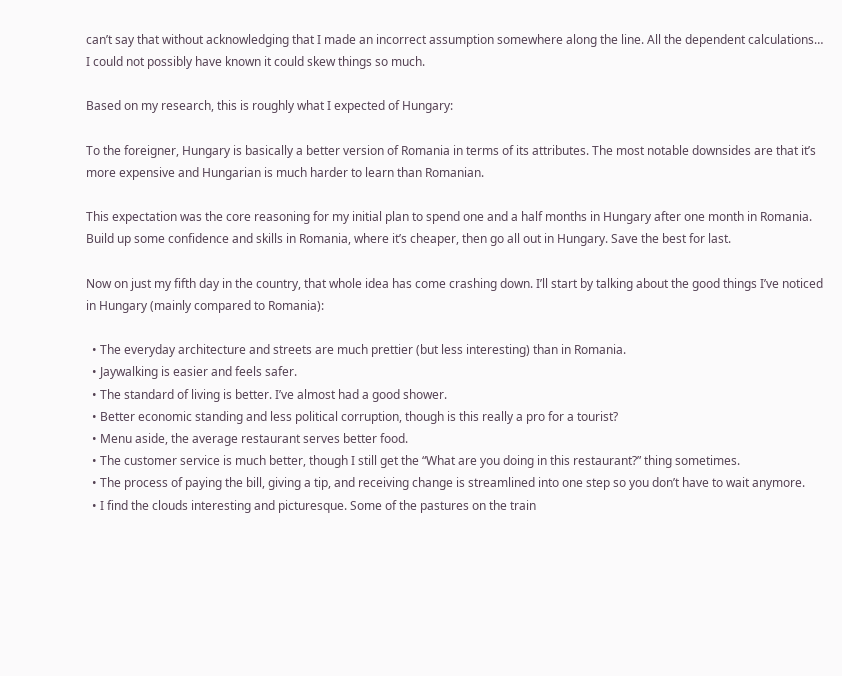can’t say that without acknowledging that I made an incorrect assumption somewhere along the line. All the dependent calculations… I could not possibly have known it could skew things so much.

Based on my research, this is roughly what I expected of Hungary:

To the foreigner, Hungary is basically a better version of Romania in terms of its attributes. The most notable downsides are that it’s more expensive and Hungarian is much harder to learn than Romanian.

This expectation was the core reasoning for my initial plan to spend one and a half months in Hungary after one month in Romania. Build up some confidence and skills in Romania, where it’s cheaper, then go all out in Hungary. Save the best for last.

Now on just my fifth day in the country, that whole idea has come crashing down. I’ll start by talking about the good things I’ve noticed in Hungary (mainly compared to Romania):

  • The everyday architecture and streets are much prettier (but less interesting) than in Romania.
  • Jaywalking is easier and feels safer.
  • The standard of living is better. I’ve almost had a good shower.
  • Better economic standing and less political corruption, though is this really a pro for a tourist?
  • Menu aside, the average restaurant serves better food.
  • The customer service is much better, though I still get the “What are you doing in this restaurant?” thing sometimes.
  • The process of paying the bill, giving a tip, and receiving change is streamlined into one step so you don’t have to wait anymore.
  • I find the clouds interesting and picturesque. Some of the pastures on the train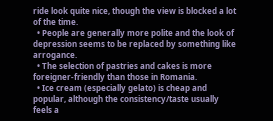ride look quite nice, though the view is blocked a lot of the time.
  • People are generally more polite and the look of depression seems to be replaced by something like arrogance.
  • The selection of pastries and cakes is more foreigner-friendly than those in Romania.
  • Ice cream (especially gelato) is cheap and popular, although the consistency/taste usually feels a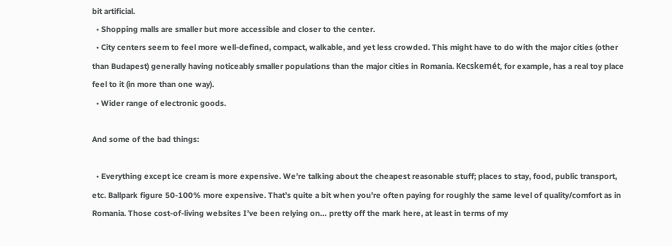bit artificial.
  • Shopping malls are smaller but more accessible and closer to the center.
  • City centers seem to feel more well-defined, compact, walkable, and yet less crowded. This might have to do with the major cities (other than Budapest) generally having noticeably smaller populations than the major cities in Romania. Kecskemét, for example, has a real toy place feel to it (in more than one way).
  • Wider range of electronic goods.

And some of the bad things:

  • Everything except ice cream is more expensive. We’re talking about the cheapest reasonable stuff; places to stay, food, public transport, etc. Ballpark figure 50-100% more expensive. That’s quite a bit when you’re often paying for roughly the same level of quality/comfort as in Romania. Those cost-of-living websites I’ve been relying on… pretty off the mark here, at least in terms of my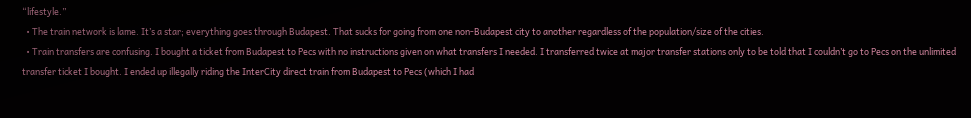“lifestyle.”
  • The train network is lame. It’s a star; everything goes through Budapest. That sucks for going from one non-Budapest city to another regardless of the population/size of the cities.
  • Train transfers are confusing. I bought a ticket from Budapest to Pecs with no instructions given on what transfers I needed. I transferred twice at major transfer stations only to be told that I couldn’t go to Pecs on the unlimited transfer ticket I bought. I ended up illegally riding the InterCity direct train from Budapest to Pecs (which I had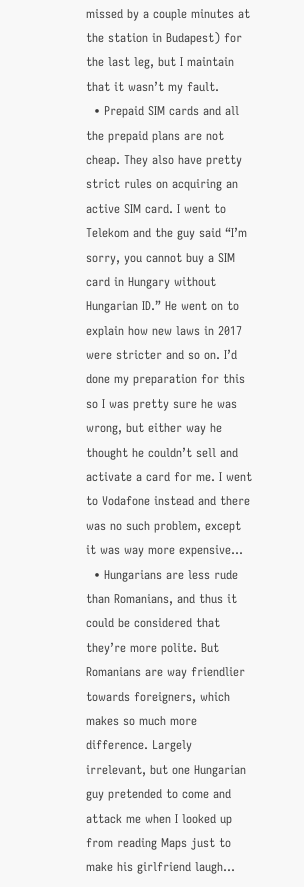missed by a couple minutes at the station in Budapest) for the last leg, but I maintain that it wasn’t my fault.
  • Prepaid SIM cards and all the prepaid plans are not cheap. They also have pretty strict rules on acquiring an active SIM card. I went to Telekom and the guy said “I’m sorry, you cannot buy a SIM card in Hungary without Hungarian ID.” He went on to explain how new laws in 2017 were stricter and so on. I’d done my preparation for this so I was pretty sure he was wrong, but either way he thought he couldn’t sell and activate a card for me. I went to Vodafone instead and there was no such problem, except it was way more expensive…
  • Hungarians are less rude than Romanians, and thus it could be considered that they’re more polite. But Romanians are way friendlier towards foreigners, which makes so much more difference. Largely irrelevant, but one Hungarian guy pretended to come and attack me when I looked up from reading Maps just to make his girlfriend laugh…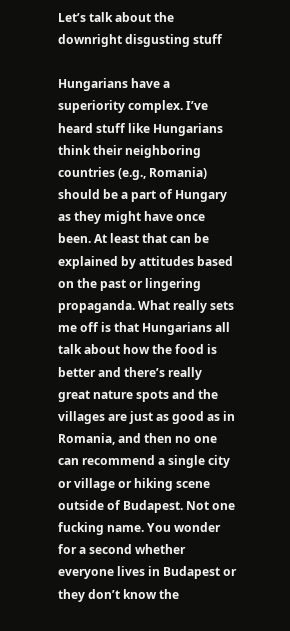Let’s talk about the downright disgusting stuff

Hungarians have a superiority complex. I’ve heard stuff like Hungarians think their neighboring countries (e.g., Romania) should be a part of Hungary as they might have once been. At least that can be explained by attitudes based on the past or lingering propaganda. What really sets me off is that Hungarians all talk about how the food is better and there’s really great nature spots and the villages are just as good as in Romania, and then no one can recommend a single city or village or hiking scene outside of Budapest. Not one fucking name. You wonder for a second whether everyone lives in Budapest or they don’t know the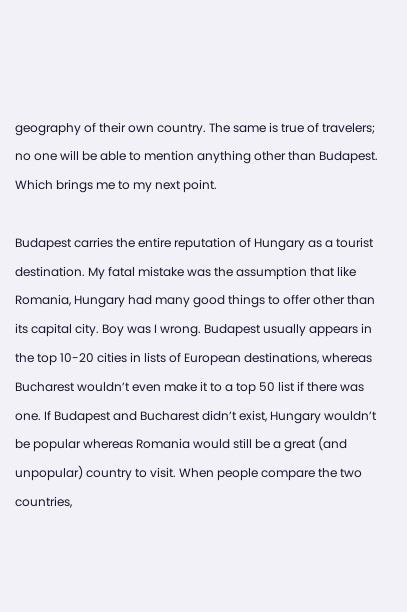geography of their own country. The same is true of travelers; no one will be able to mention anything other than Budapest. Which brings me to my next point.

Budapest carries the entire reputation of Hungary as a tourist destination. My fatal mistake was the assumption that like Romania, Hungary had many good things to offer other than its capital city. Boy was I wrong. Budapest usually appears in the top 10-20 cities in lists of European destinations, whereas Bucharest wouldn’t even make it to a top 50 list if there was one. If Budapest and Bucharest didn’t exist, Hungary wouldn’t be popular whereas Romania would still be a great (and unpopular) country to visit. When people compare the two countries,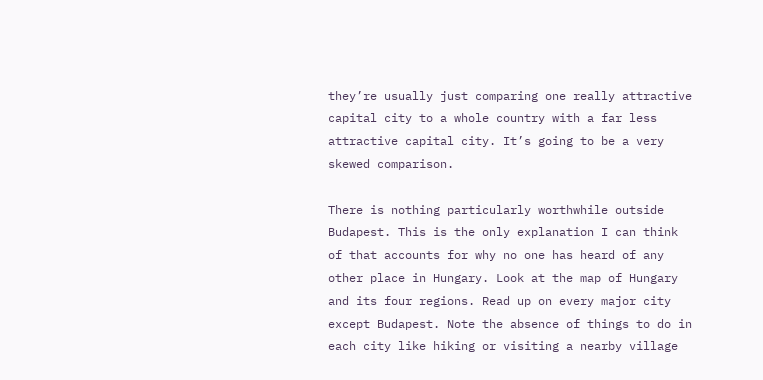they’re usually just comparing one really attractive capital city to a whole country with a far less attractive capital city. It’s going to be a very skewed comparison.

There is nothing particularly worthwhile outside Budapest. This is the only explanation I can think of that accounts for why no one has heard of any other place in Hungary. Look at the map of Hungary and its four regions. Read up on every major city except Budapest. Note the absence of things to do in each city like hiking or visiting a nearby village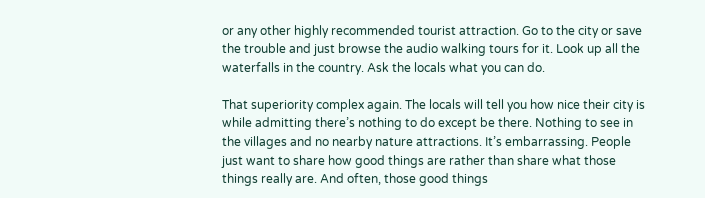or any other highly recommended tourist attraction. Go to the city or save the trouble and just browse the audio walking tours for it. Look up all the waterfalls in the country. Ask the locals what you can do.

That superiority complex again. The locals will tell you how nice their city is while admitting there’s nothing to do except be there. Nothing to see in the villages and no nearby nature attractions. It’s embarrassing. People just want to share how good things are rather than share what those things really are. And often, those good things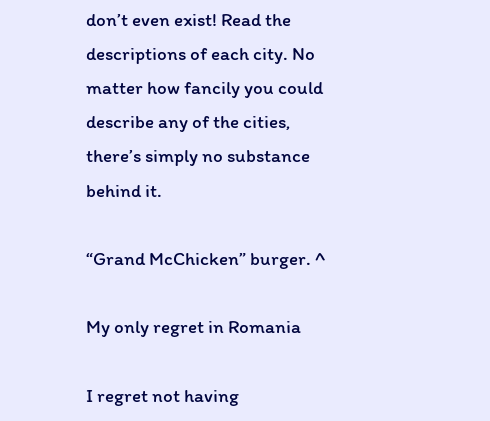don’t even exist! Read the descriptions of each city. No matter how fancily you could describe any of the cities, there’s simply no substance behind it.

“Grand McChicken” burger. ^

My only regret in Romania

I regret not having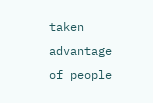taken advantage of people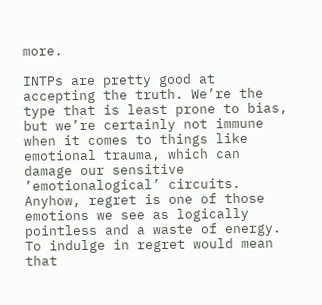more.

INTPs are pretty good at accepting the truth. We’re the type that is least prone to bias, but we’re certainly not immune when it comes to things like emotional trauma, which can damage our sensitive ’emotionalogical’ circuits. Anyhow, regret is one of those emotions we see as logically pointless and a waste of energy. To indulge in regret would mean that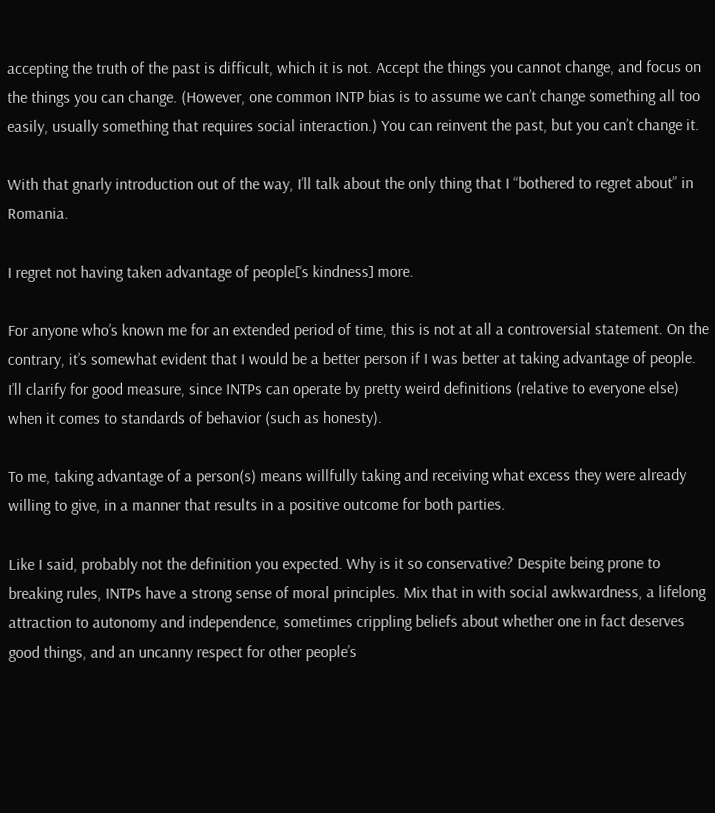accepting the truth of the past is difficult, which it is not. Accept the things you cannot change, and focus on the things you can change. (However, one common INTP bias is to assume we can’t change something all too easily, usually something that requires social interaction.) You can reinvent the past, but you can’t change it.

With that gnarly introduction out of the way, I’ll talk about the only thing that I “bothered to regret about” in Romania.

I regret not having taken advantage of people[‘s kindness] more.

For anyone who’s known me for an extended period of time, this is not at all a controversial statement. On the contrary, it’s somewhat evident that I would be a better person if I was better at taking advantage of people. I’ll clarify for good measure, since INTPs can operate by pretty weird definitions (relative to everyone else) when it comes to standards of behavior (such as honesty).

To me, taking advantage of a person(s) means willfully taking and receiving what excess they were already willing to give, in a manner that results in a positive outcome for both parties.

Like I said, probably not the definition you expected. Why is it so conservative? Despite being prone to breaking rules, INTPs have a strong sense of moral principles. Mix that in with social awkwardness, a lifelong attraction to autonomy and independence, sometimes crippling beliefs about whether one in fact deserves good things, and an uncanny respect for other people’s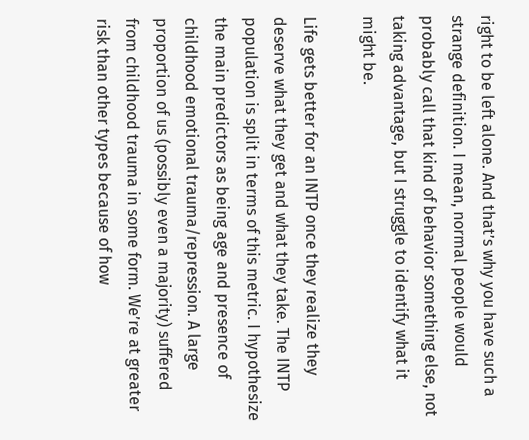right to be left alone. And that’s why you have such a strange definition. I mean, normal people would probably call that kind of behavior something else, not taking advantage, but I struggle to identify what it might be.

Life gets better for an INTP once they realize they deserve what they get and what they take. The INTP population is split in terms of this metric. I hypothesize the main predictors as being age and presence of childhood emotional trauma/repression. A large proportion of us (possibly even a majority) suffered from childhood trauma in some form. We’re at greater risk than other types because of how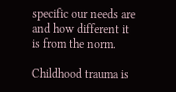specific our needs are and how different it is from the norm.

Childhood trauma is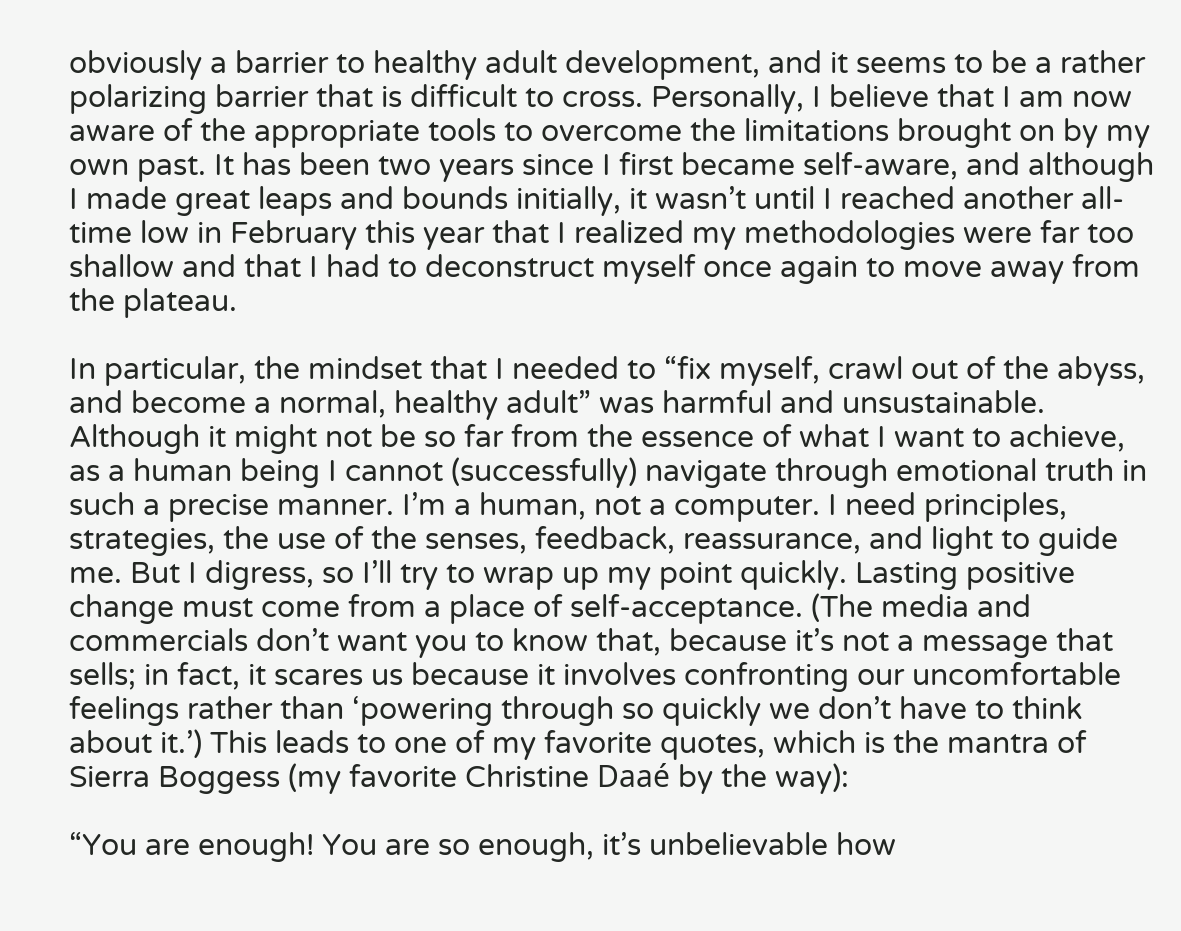obviously a barrier to healthy adult development, and it seems to be a rather polarizing barrier that is difficult to cross. Personally, I believe that I am now aware of the appropriate tools to overcome the limitations brought on by my own past. It has been two years since I first became self-aware, and although I made great leaps and bounds initially, it wasn’t until I reached another all-time low in February this year that I realized my methodologies were far too shallow and that I had to deconstruct myself once again to move away from the plateau.

In particular, the mindset that I needed to “fix myself, crawl out of the abyss, and become a normal, healthy adult” was harmful and unsustainable. Although it might not be so far from the essence of what I want to achieve, as a human being I cannot (successfully) navigate through emotional truth in such a precise manner. I’m a human, not a computer. I need principles, strategies, the use of the senses, feedback, reassurance, and light to guide me. But I digress, so I’ll try to wrap up my point quickly. Lasting positive change must come from a place of self-acceptance. (The media and commercials don’t want you to know that, because it’s not a message that sells; in fact, it scares us because it involves confronting our uncomfortable feelings rather than ‘powering through so quickly we don’t have to think about it.’) This leads to one of my favorite quotes, which is the mantra of Sierra Boggess (my favorite Christine Daaé by the way):

“You are enough! You are so enough, it’s unbelievable how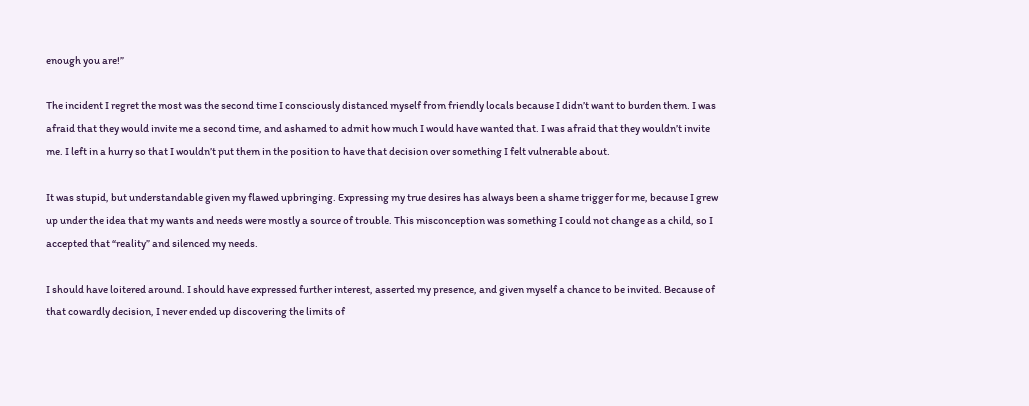enough you are!”

The incident I regret the most was the second time I consciously distanced myself from friendly locals because I didn’t want to burden them. I was afraid that they would invite me a second time, and ashamed to admit how much I would have wanted that. I was afraid that they wouldn’t invite me. I left in a hurry so that I wouldn’t put them in the position to have that decision over something I felt vulnerable about.

It was stupid, but understandable given my flawed upbringing. Expressing my true desires has always been a shame trigger for me, because I grew up under the idea that my wants and needs were mostly a source of trouble. This misconception was something I could not change as a child, so I accepted that “reality” and silenced my needs.

I should have loitered around. I should have expressed further interest, asserted my presence, and given myself a chance to be invited. Because of that cowardly decision, I never ended up discovering the limits of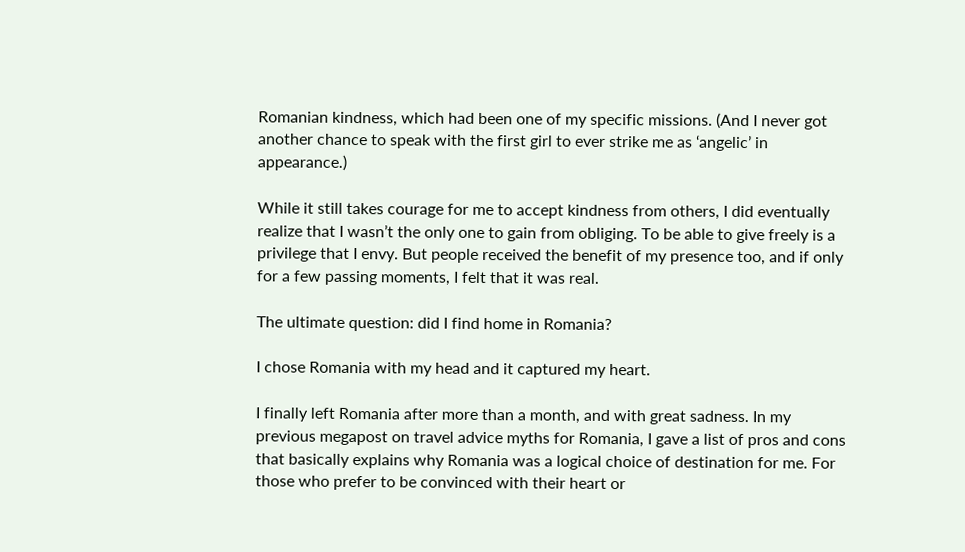Romanian kindness, which had been one of my specific missions. (And I never got another chance to speak with the first girl to ever strike me as ‘angelic’ in appearance.)

While it still takes courage for me to accept kindness from others, I did eventually realize that I wasn’t the only one to gain from obliging. To be able to give freely is a privilege that I envy. But people received the benefit of my presence too, and if only for a few passing moments, I felt that it was real.

The ultimate question: did I find home in Romania?

I chose Romania with my head and it captured my heart.

I finally left Romania after more than a month, and with great sadness. In my previous megapost on travel advice myths for Romania, I gave a list of pros and cons that basically explains why Romania was a logical choice of destination for me. For those who prefer to be convinced with their heart or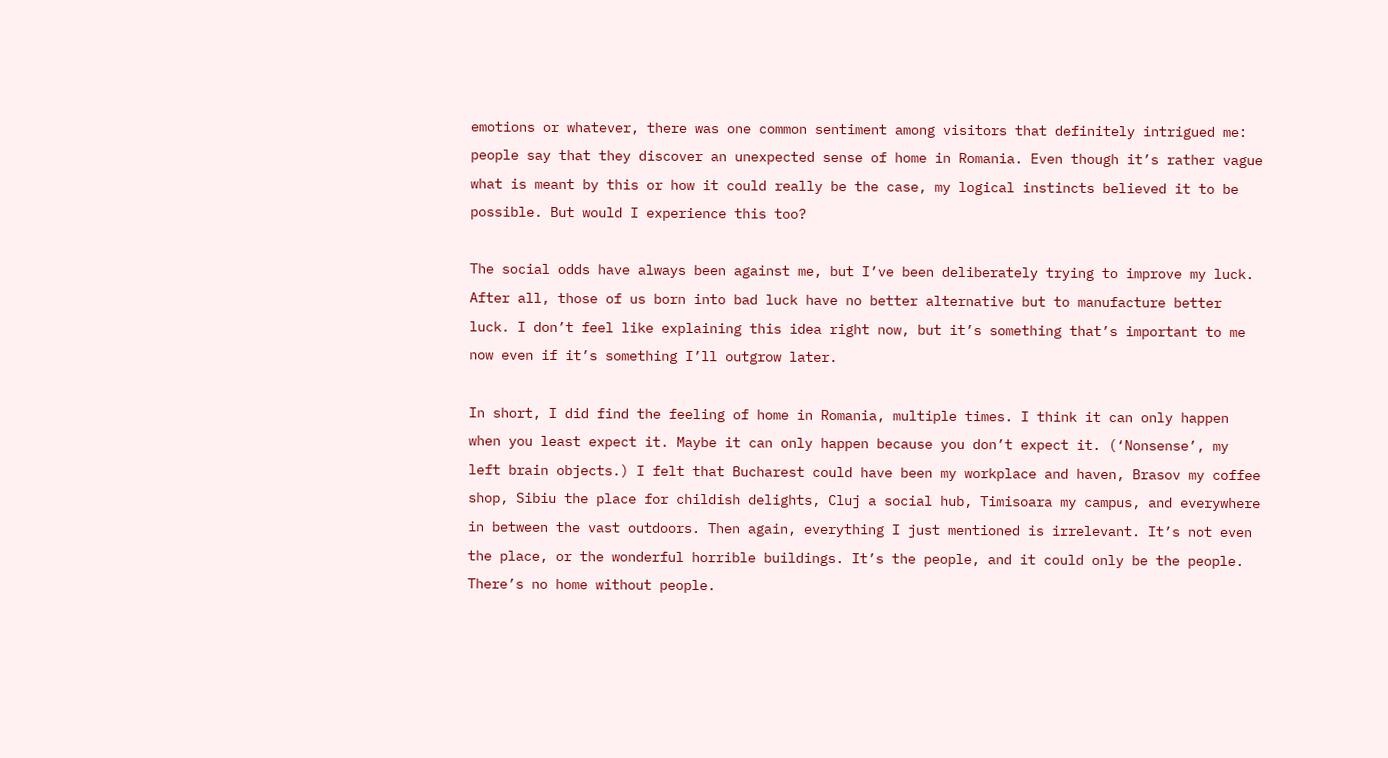emotions or whatever, there was one common sentiment among visitors that definitely intrigued me: people say that they discover an unexpected sense of home in Romania. Even though it’s rather vague what is meant by this or how it could really be the case, my logical instincts believed it to be possible. But would I experience this too?

The social odds have always been against me, but I’ve been deliberately trying to improve my luck. After all, those of us born into bad luck have no better alternative but to manufacture better luck. I don’t feel like explaining this idea right now, but it’s something that’s important to me now even if it’s something I’ll outgrow later.

In short, I did find the feeling of home in Romania, multiple times. I think it can only happen when you least expect it. Maybe it can only happen because you don’t expect it. (‘Nonsense’, my left brain objects.) I felt that Bucharest could have been my workplace and haven, Brasov my coffee shop, Sibiu the place for childish delights, Cluj a social hub, Timisoara my campus, and everywhere in between the vast outdoors. Then again, everything I just mentioned is irrelevant. It’s not even the place, or the wonderful horrible buildings. It’s the people, and it could only be the people. There’s no home without people.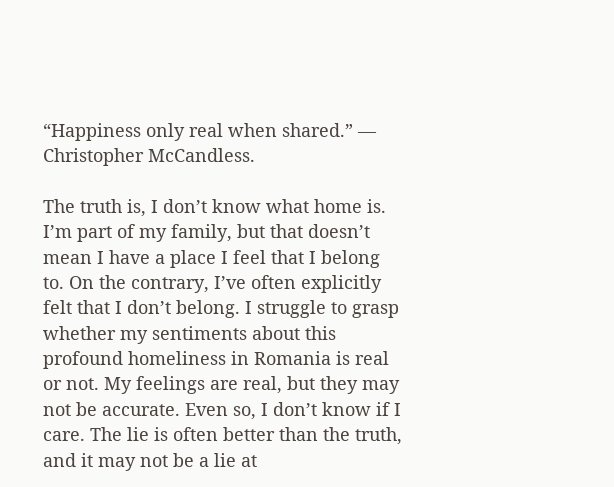“Happiness only real when shared.” ― Christopher McCandless.

The truth is, I don’t know what home is. I’m part of my family, but that doesn’t mean I have a place I feel that I belong to. On the contrary, I’ve often explicitly felt that I don’t belong. I struggle to grasp whether my sentiments about this profound homeliness in Romania is real or not. My feelings are real, but they may not be accurate. Even so, I don’t know if I care. The lie is often better than the truth, and it may not be a lie at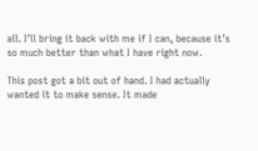all. I’ll bring it back with me if I can, because it’s so much better than what I have right now.

This post got a bit out of hand. I had actually wanted it to make sense. It made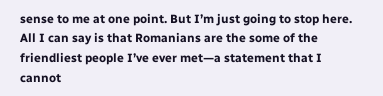sense to me at one point. But I’m just going to stop here. All I can say is that Romanians are the some of the friendliest people I’ve ever met—a statement that I cannot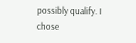possibly qualify. I chose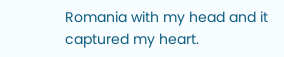Romania with my head and it captured my heart.